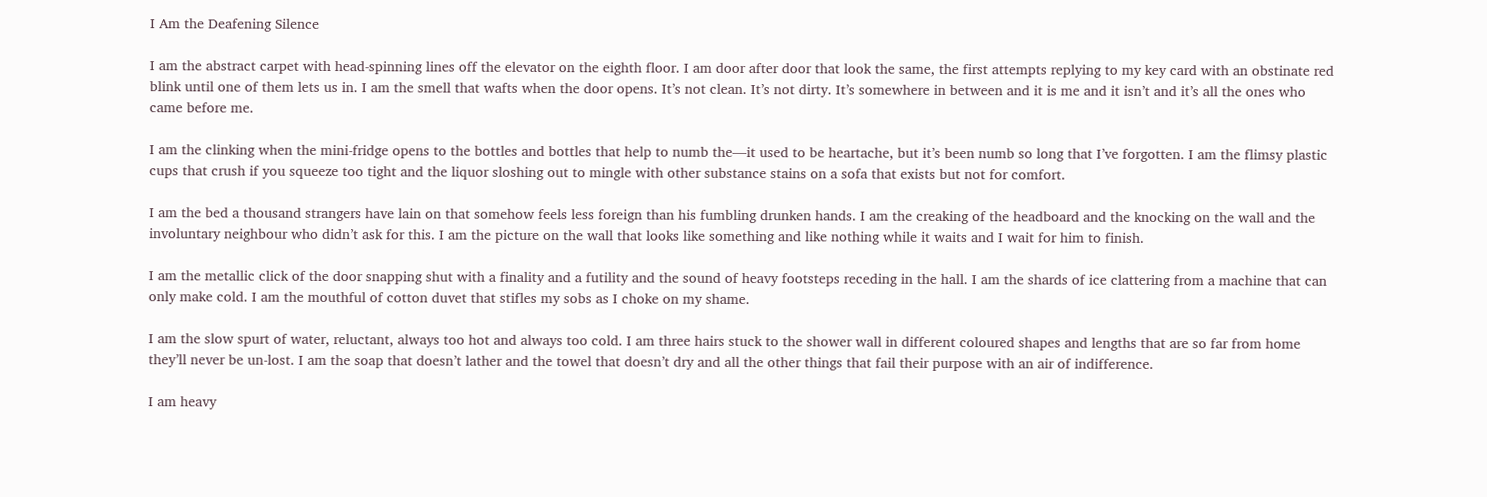I Am the Deafening Silence

I am the abstract carpet with head-spinning lines off the elevator on the eighth floor. I am door after door that look the same, the first attempts replying to my key card with an obstinate red blink until one of them lets us in. I am the smell that wafts when the door opens. It’s not clean. It’s not dirty. It’s somewhere in between and it is me and it isn’t and it’s all the ones who came before me.

I am the clinking when the mini-fridge opens to the bottles and bottles that help to numb the—it used to be heartache, but it’s been numb so long that I’ve forgotten. I am the flimsy plastic cups that crush if you squeeze too tight and the liquor sloshing out to mingle with other substance stains on a sofa that exists but not for comfort.

I am the bed a thousand strangers have lain on that somehow feels less foreign than his fumbling drunken hands. I am the creaking of the headboard and the knocking on the wall and the involuntary neighbour who didn’t ask for this. I am the picture on the wall that looks like something and like nothing while it waits and I wait for him to finish.

I am the metallic click of the door snapping shut with a finality and a futility and the sound of heavy footsteps receding in the hall. I am the shards of ice clattering from a machine that can only make cold. I am the mouthful of cotton duvet that stifles my sobs as I choke on my shame.

I am the slow spurt of water, reluctant, always too hot and always too cold. I am three hairs stuck to the shower wall in different coloured shapes and lengths that are so far from home they’ll never be un-lost. I am the soap that doesn’t lather and the towel that doesn’t dry and all the other things that fail their purpose with an air of indifference.

I am heavy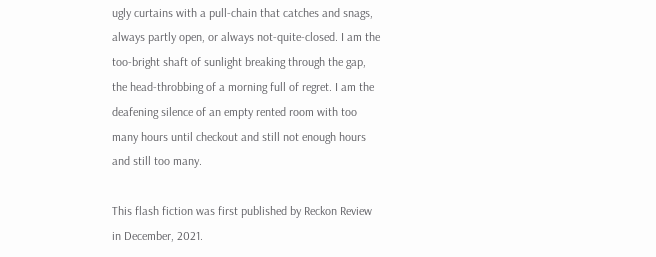ugly curtains with a pull-chain that catches and snags, always partly open, or always not-quite-closed. I am the too-bright shaft of sunlight breaking through the gap, the head-throbbing of a morning full of regret. I am the deafening silence of an empty rented room with too many hours until checkout and still not enough hours and still too many.

This flash fiction was first published by Reckon Review in December, 2021.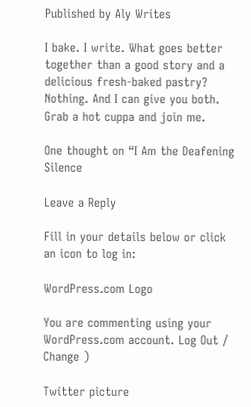Published by Aly Writes

I bake. I write. What goes better together than a good story and a delicious fresh-baked pastry? Nothing. And I can give you both. Grab a hot cuppa and join me.

One thought on “I Am the Deafening Silence

Leave a Reply

Fill in your details below or click an icon to log in:

WordPress.com Logo

You are commenting using your WordPress.com account. Log Out /  Change )

Twitter picture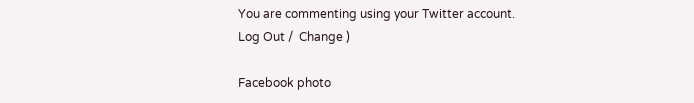You are commenting using your Twitter account. Log Out /  Change )

Facebook photo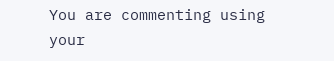You are commenting using your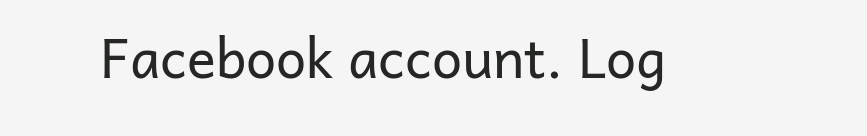Facebook account. Log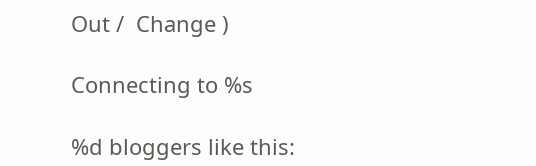Out /  Change )

Connecting to %s

%d bloggers like this: